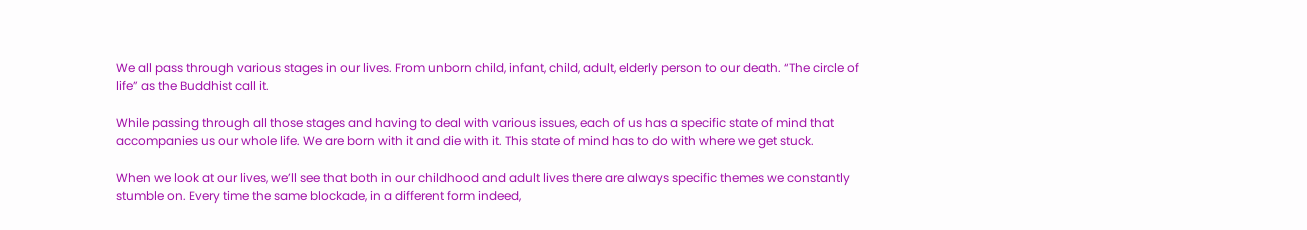We all pass through various stages in our lives. From unborn child, infant, child, adult, elderly person to our death. “The circle of life” as the Buddhist call it.

While passing through all those stages and having to deal with various issues, each of us has a specific state of mind that accompanies us our whole life. We are born with it and die with it. This state of mind has to do with where we get stuck.

When we look at our lives, we’ll see that both in our childhood and adult lives there are always specific themes we constantly stumble on. Every time the same blockade, in a different form indeed,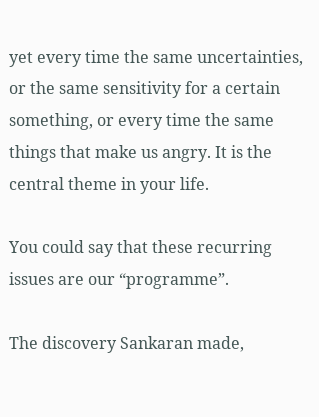yet every time the same uncertainties, or the same sensitivity for a certain something, or every time the same things that make us angry. It is the central theme in your life.

You could say that these recurring issues are our “programme”.

The discovery Sankaran made,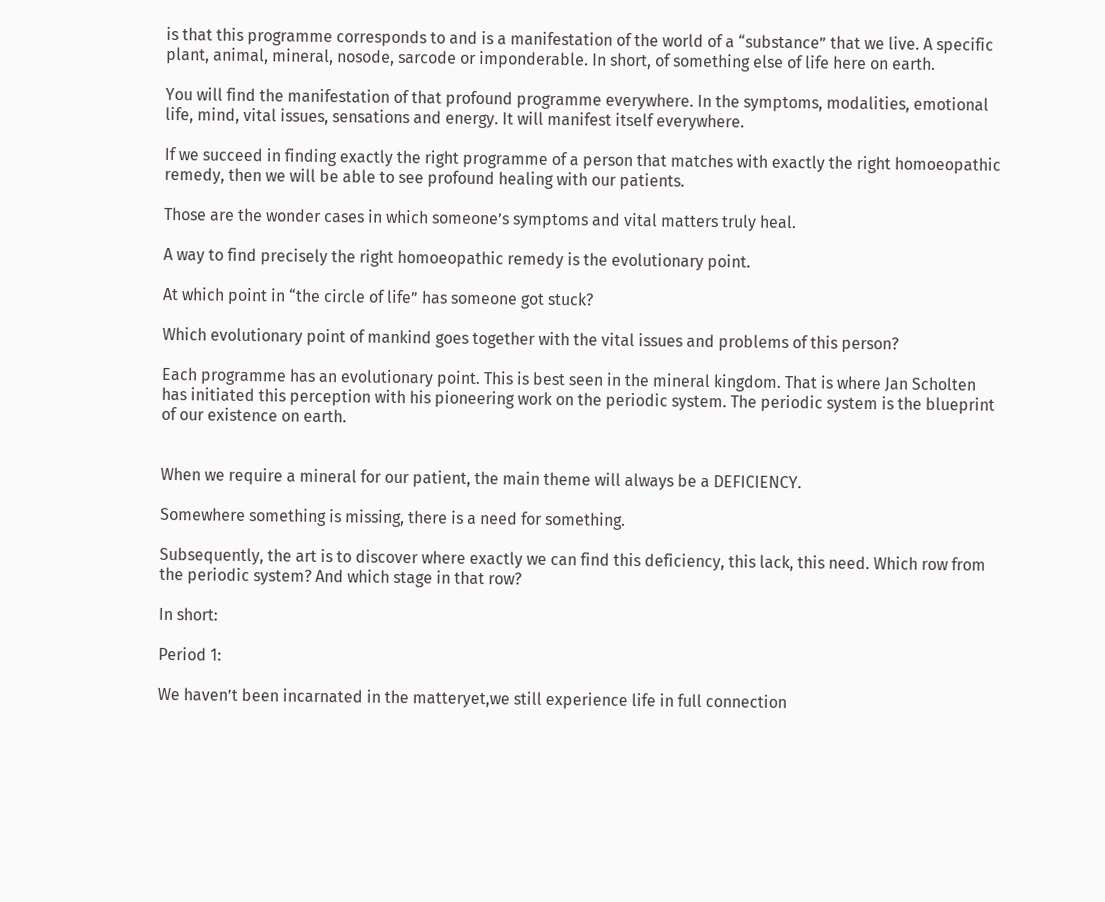is that this programme corresponds to and is a manifestation of the world of a “substance” that we live. A specific plant, animal, mineral, nosode, sarcode or imponderable. In short, of something else of life here on earth.

You will find the manifestation of that profound programme everywhere. In the symptoms, modalities, emotional life, mind, vital issues, sensations and energy. It will manifest itself everywhere.

If we succeed in finding exactly the right programme of a person that matches with exactly the right homoeopathic remedy, then we will be able to see profound healing with our patients.

Those are the wonder cases in which someone’s symptoms and vital matters truly heal.

A way to find precisely the right homoeopathic remedy is the evolutionary point.

At which point in “the circle of life” has someone got stuck?

Which evolutionary point of mankind goes together with the vital issues and problems of this person?

Each programme has an evolutionary point. This is best seen in the mineral kingdom. That is where Jan Scholten has initiated this perception with his pioneering work on the periodic system. The periodic system is the blueprint of our existence on earth.


When we require a mineral for our patient, the main theme will always be a DEFICIENCY.

Somewhere something is missing, there is a need for something.

Subsequently, the art is to discover where exactly we can find this deficiency, this lack, this need. Which row from the periodic system? And which stage in that row?

In short:

Period 1:

We haven’t been incarnated in the matteryet,we still experience life in full connection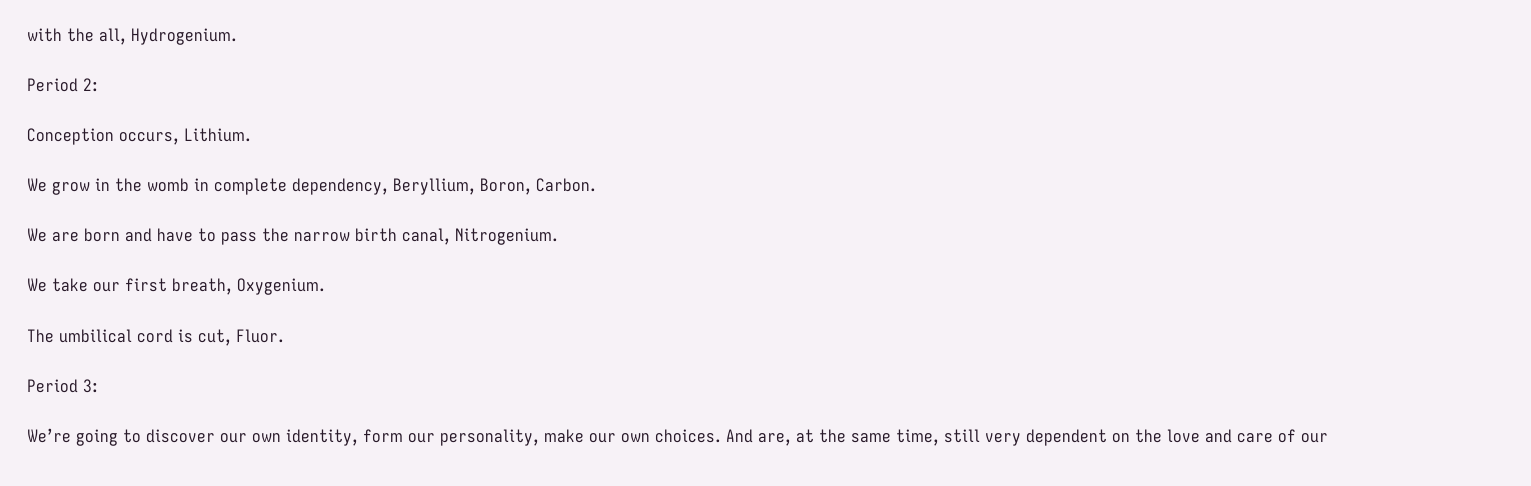with the all, Hydrogenium.

Period 2:

Conception occurs, Lithium.

We grow in the womb in complete dependency, Beryllium, Boron, Carbon.

We are born and have to pass the narrow birth canal, Nitrogenium.

We take our first breath, Oxygenium.

The umbilical cord is cut, Fluor.

Period 3:

We’re going to discover our own identity, form our personality, make our own choices. And are, at the same time, still very dependent on the love and care of our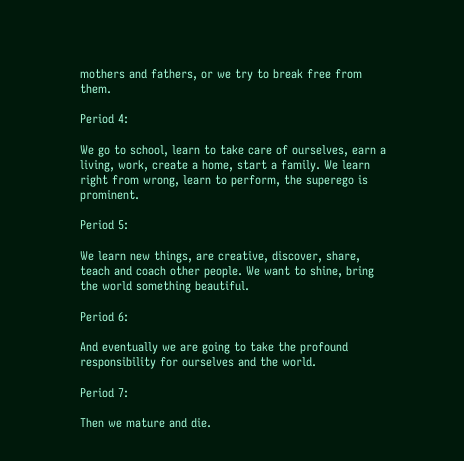mothers and fathers, or we try to break free from them.

Period 4:

We go to school, learn to take care of ourselves, earn a living, work, create a home, start a family. We learn right from wrong, learn to perform, the superego is prominent.

Period 5:

We learn new things, are creative, discover, share, teach and coach other people. We want to shine, bring the world something beautiful.

Period 6:

And eventually we are going to take the profound responsibility for ourselves and the world.

Period 7:

Then we mature and die.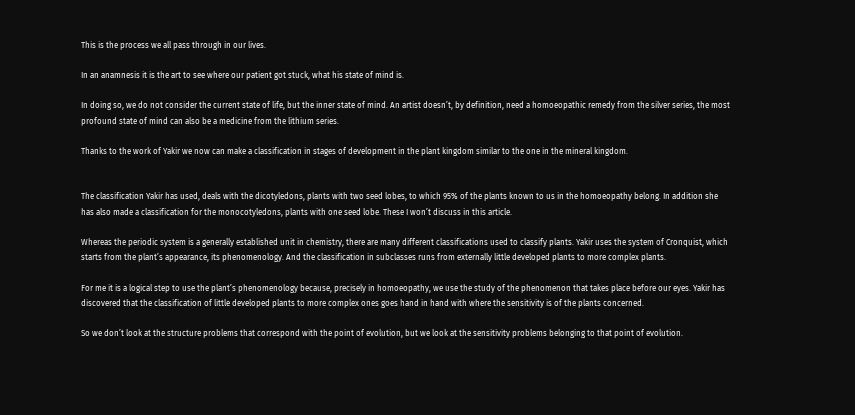This is the process we all pass through in our lives.

In an anamnesis it is the art to see where our patient got stuck, what his state of mind is.

In doing so, we do not consider the current state of life, but the inner state of mind. An artist doesn’t, by definition, need a homoeopathic remedy from the silver series, the most profound state of mind can also be a medicine from the lithium series.

Thanks to the work of Yakir we now can make a classification in stages of development in the plant kingdom similar to the one in the mineral kingdom.


The classification Yakir has used, deals with the dicotyledons, plants with two seed lobes, to which 95% of the plants known to us in the homoeopathy belong. In addition she has also made a classification for the monocotyledons, plants with one seed lobe. These I won’t discuss in this article.

Whereas the periodic system is a generally established unit in chemistry, there are many different classifications used to classify plants. Yakir uses the system of Cronquist, which starts from the plant’s appearance, its phenomenology. And the classification in subclasses runs from externally little developed plants to more complex plants.

For me it is a logical step to use the plant’s phenomenology because, precisely in homoeopathy, we use the study of the phenomenon that takes place before our eyes. Yakir has discovered that the classification of little developed plants to more complex ones goes hand in hand with where the sensitivity is of the plants concerned.

So we don’t look at the structure problems that correspond with the point of evolution, but we look at the sensitivity problems belonging to that point of evolution.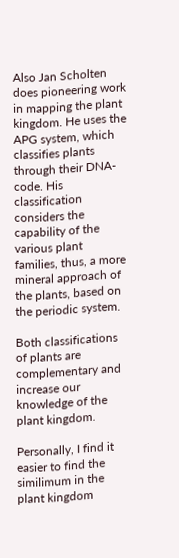Also Jan Scholten does pioneering work in mapping the plant kingdom. He uses the APG system, which classifies plants through their DNA-code. His classification considers the capability of the various plant families, thus, a more mineral approach of the plants, based on the periodic system.

Both classifications of plants are complementary and increase our knowledge of the plant kingdom.

Personally, I find it easier to find the similimum in the plant kingdom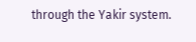through the Yakir system.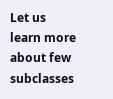Let us learn more about few subclasses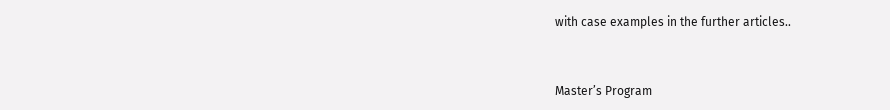with case examples in the further articles..


Master’s Program